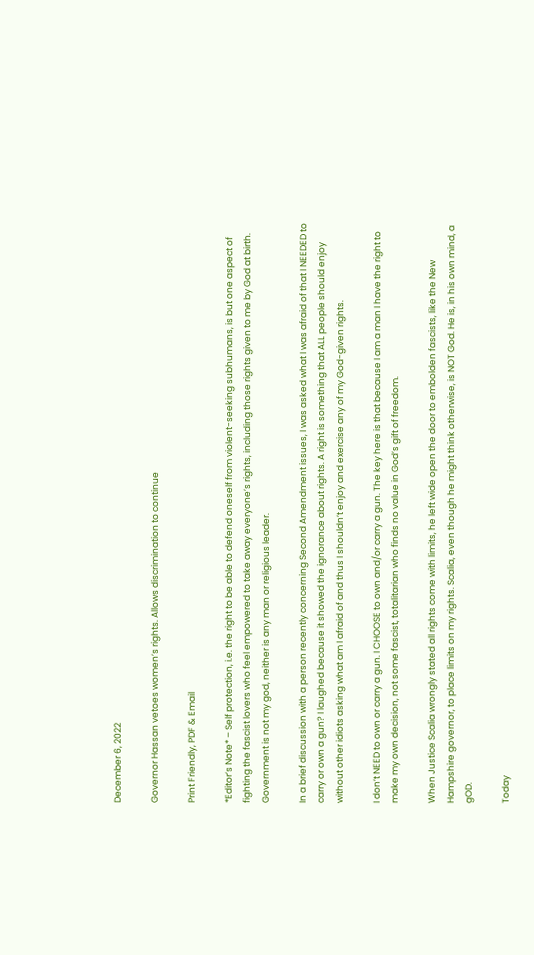December 6, 2022

Governor Hassan vetoes women’s rights. Allows discrimination to continue

Print Friendly, PDF & Email

*Editor’s Note* – Self protection, i.e. the right to be able to defend oneself from violent-seeking subhumans, is but one aspect of fighting the fascist lovers who feel empowered to take away everyone’s rights, including those rights given to me by God at birth. Government is not my god, neither is any man or religious leader.

In a brief discussion with a person recently concerning Second Amendment issues, I was asked what I was afraid of that I NEEDED to carry or own a gun? I laughed because it showed the ignorance about rights. A right is something that ALL people should enjoy without other idiots asking what am I afraid of and thus I shouldn’t enjoy and exercise any of my God-given rights.

I don’t NEED to own or carry a gun. I CHOOSE to own and/or carry a gun. The key here is that because I am a man I have the right to make my own decision, not some fascist, totalitarian who finds no value in God’s gift of freedom.

When Justice Scalia wrongly stated all rights come with limits, he left wide open the door to embolden fascists, like the New Hampshire governor, to place limits on my rights. Scalia, even though he might think otherwise, is NOT God. He is, in his own mind, a gOD.

Today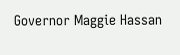Governor Maggie Hassan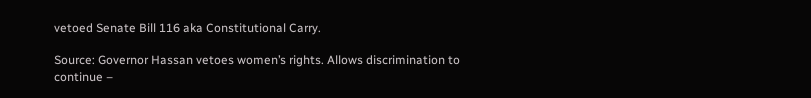vetoed Senate Bill 116 aka Constitutional Carry.

Source: Governor Hassan vetoes women’s rights. Allows discrimination to continue –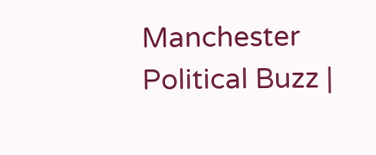Manchester Political Buzz |